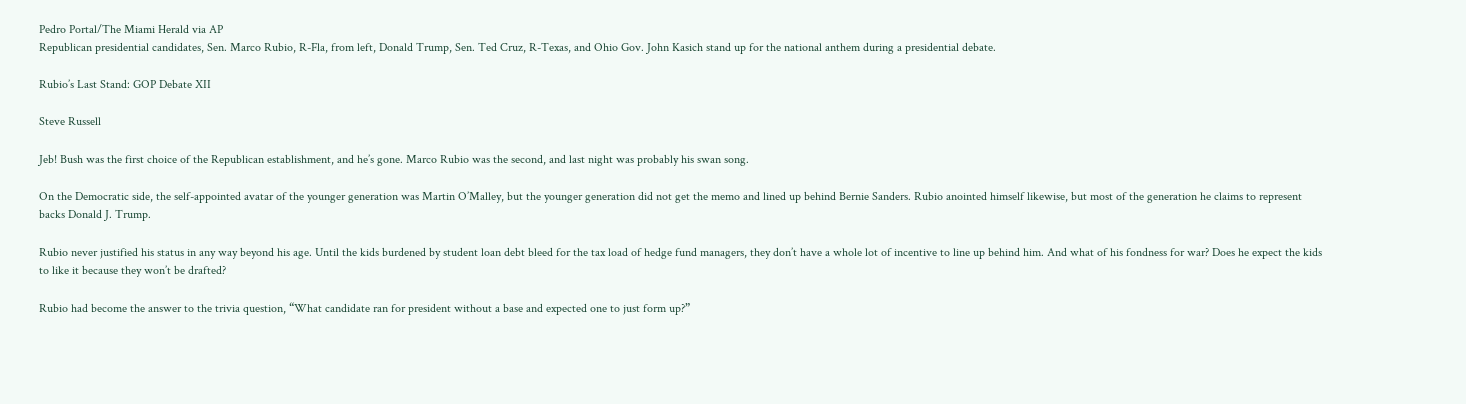Pedro Portal/The Miami Herald via AP
Republican presidential candidates, Sen. Marco Rubio, R-Fla, from left, Donald Trump, Sen. Ted Cruz, R-Texas, and Ohio Gov. John Kasich stand up for the national anthem during a presidential debate.

Rubio’s Last Stand: GOP Debate XII

Steve Russell

Jeb! Bush was the first choice of the Republican establishment, and he’s gone. Marco Rubio was the second, and last night was probably his swan song.

On the Democratic side, the self-appointed avatar of the younger generation was Martin O’Malley, but the younger generation did not get the memo and lined up behind Bernie Sanders. Rubio anointed himself likewise, but most of the generation he claims to represent backs Donald J. Trump.

Rubio never justified his status in any way beyond his age. Until the kids burdened by student loan debt bleed for the tax load of hedge fund managers, they don’t have a whole lot of incentive to line up behind him. And what of his fondness for war? Does he expect the kids to like it because they won’t be drafted?

Rubio had become the answer to the trivia question, “What candidate ran for president without a base and expected one to just form up?”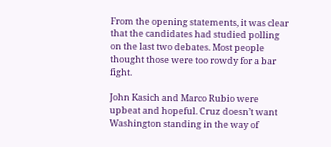From the opening statements, it was clear that the candidates had studied polling on the last two debates. Most people thought those were too rowdy for a bar fight.

John Kasich and Marco Rubio were upbeat and hopeful. Cruz doesn’t want Washington standing in the way of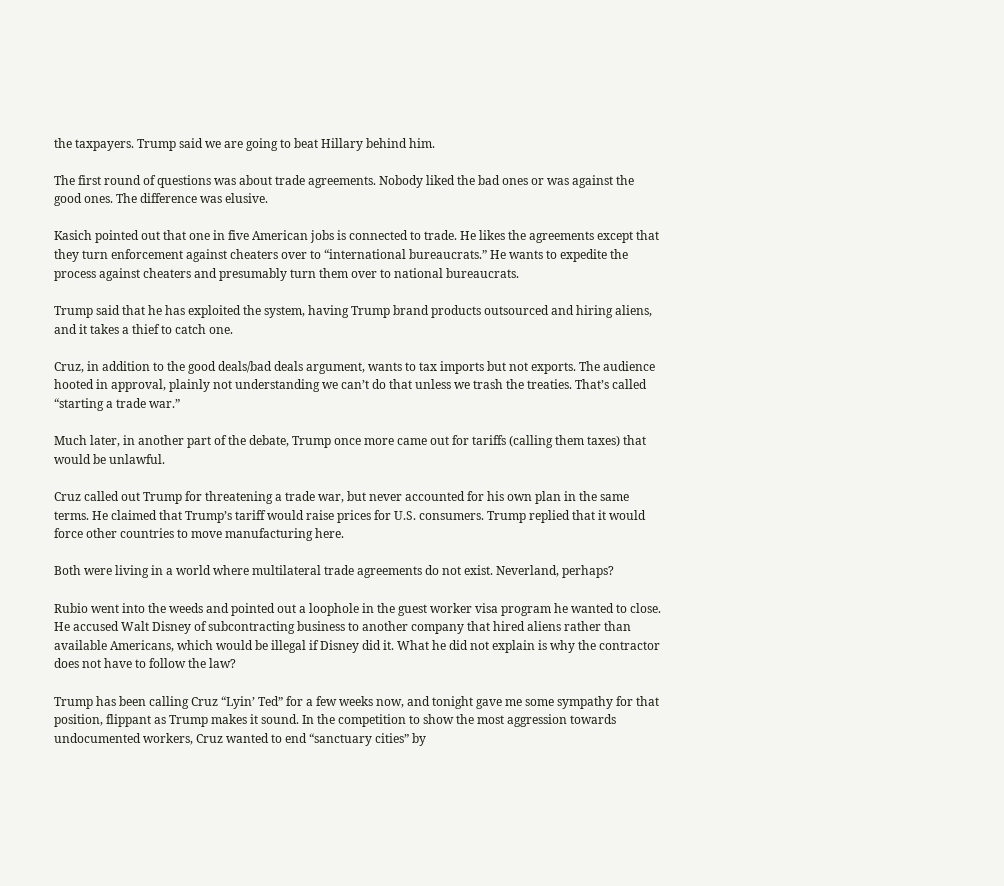the taxpayers. Trump said we are going to beat Hillary behind him.

The first round of questions was about trade agreements. Nobody liked the bad ones or was against the good ones. The difference was elusive.

Kasich pointed out that one in five American jobs is connected to trade. He likes the agreements except that they turn enforcement against cheaters over to “international bureaucrats.” He wants to expedite the process against cheaters and presumably turn them over to national bureaucrats.

Trump said that he has exploited the system, having Trump brand products outsourced and hiring aliens, and it takes a thief to catch one.

Cruz, in addition to the good deals/bad deals argument, wants to tax imports but not exports. The audience hooted in approval, plainly not understanding we can’t do that unless we trash the treaties. That’s called “starting a trade war.”

Much later, in another part of the debate, Trump once more came out for tariffs (calling them taxes) that would be unlawful.

Cruz called out Trump for threatening a trade war, but never accounted for his own plan in the same terms. He claimed that Trump’s tariff would raise prices for U.S. consumers. Trump replied that it would force other countries to move manufacturing here.

Both were living in a world where multilateral trade agreements do not exist. Neverland, perhaps?

Rubio went into the weeds and pointed out a loophole in the guest worker visa program he wanted to close. He accused Walt Disney of subcontracting business to another company that hired aliens rather than available Americans, which would be illegal if Disney did it. What he did not explain is why the contractor does not have to follow the law?

Trump has been calling Cruz “Lyin’ Ted” for a few weeks now, and tonight gave me some sympathy for that position, flippant as Trump makes it sound. In the competition to show the most aggression towards undocumented workers, Cruz wanted to end “sanctuary cities” by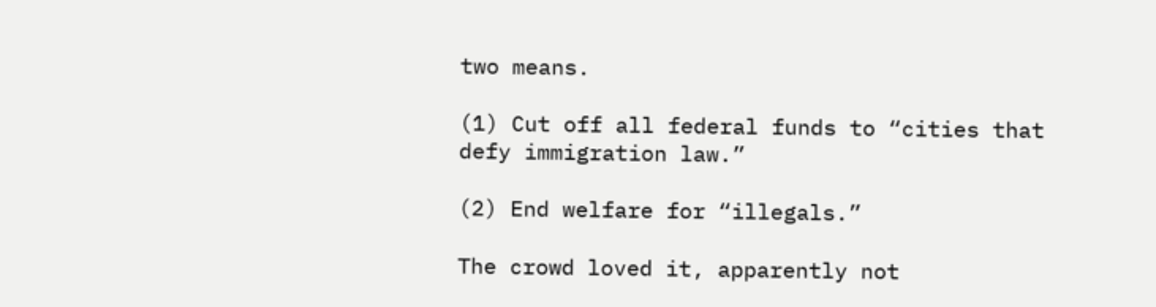two means.

(1) Cut off all federal funds to “cities that defy immigration law.”

(2) End welfare for “illegals.”

The crowd loved it, apparently not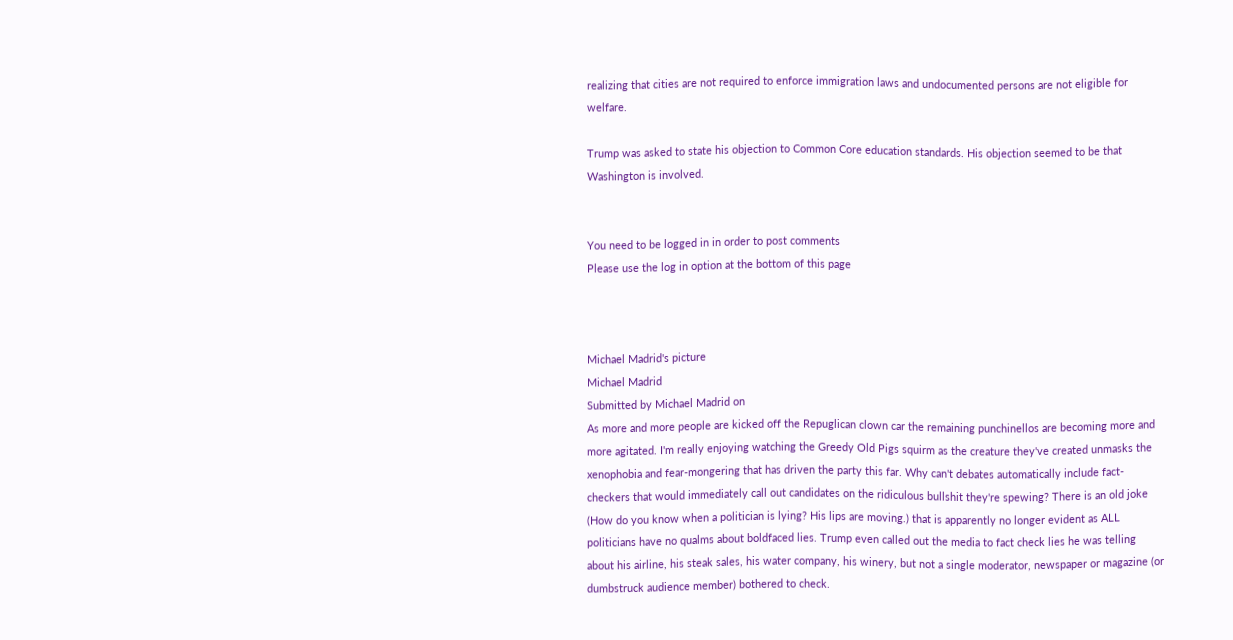realizing that cities are not required to enforce immigration laws and undocumented persons are not eligible for welfare.

Trump was asked to state his objection to Common Core education standards. His objection seemed to be that Washington is involved.


You need to be logged in in order to post comments
Please use the log in option at the bottom of this page



Michael Madrid's picture
Michael Madrid
Submitted by Michael Madrid on
As more and more people are kicked off the Repuglican clown car the remaining punchinellos are becoming more and more agitated. I'm really enjoying watching the Greedy Old Pigs squirm as the creature they've created unmasks the xenophobia and fear-mongering that has driven the party this far. Why can't debates automatically include fact-checkers that would immediately call out candidates on the ridiculous bullshit they're spewing? There is an old joke (How do you know when a politician is lying? His lips are moving.) that is apparently no longer evident as ALL politicians have no qualms about boldfaced lies. Trump even called out the media to fact check lies he was telling about his airline, his steak sales, his water company, his winery, but not a single moderator, newspaper or magazine (or dumbstruck audience member) bothered to check.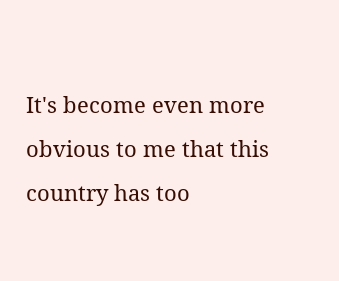It's become even more obvious to me that this country has too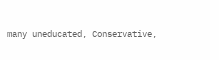many uneducated, Conservative,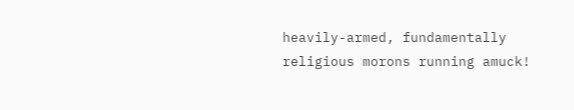heavily-armed, fundamentally religious morons running amuck!